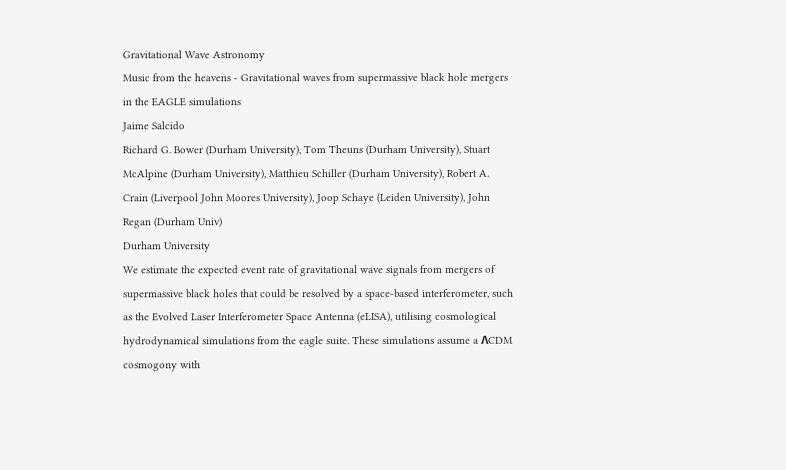Gravitational Wave Astronomy
Music from the heavens - Gravitational waves from supermassive black hole mergers in the EAGLE simulations
Jaime Salcido
Richard G. Bower (Durham University), Tom Theuns (Durham University), Stuart McAlpine (Durham University), Matthieu Schiller (Durham University), Robert A. Crain (Liverpool John Moores University), Joop Schaye (Leiden University), John Regan (Durham Univ)
Durham University
We estimate the expected event rate of gravitational wave signals from mergers of supermassive black holes that could be resolved by a space-based interferometer, such as the Evolved Laser Interferometer Space Antenna (eLISA), utilising cosmological hydrodynamical simulations from the eagle suite. These simulations assume a ΛCDM cosmogony with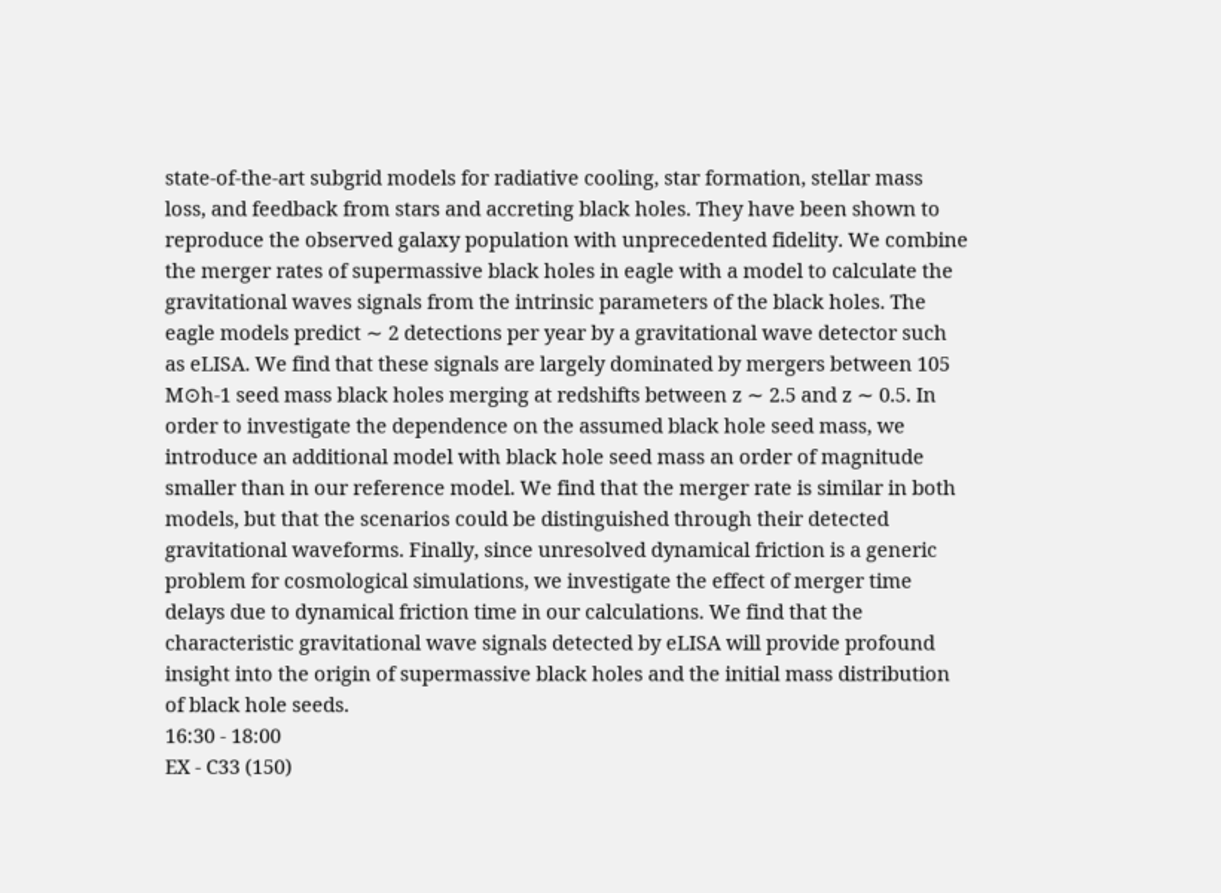state-of-the-art subgrid models for radiative cooling, star formation, stellar mass loss, and feedback from stars and accreting black holes. They have been shown to reproduce the observed galaxy population with unprecedented fidelity. We combine the merger rates of supermassive black holes in eagle with a model to calculate the gravitational waves signals from the intrinsic parameters of the black holes. The eagle models predict ∼ 2 detections per year by a gravitational wave detector such as eLISA. We find that these signals are largely dominated by mergers between 105 M⊙h-1 seed mass black holes merging at redshifts between z ∼ 2.5 and z ∼ 0.5. In order to investigate the dependence on the assumed black hole seed mass, we introduce an additional model with black hole seed mass an order of magnitude smaller than in our reference model. We find that the merger rate is similar in both models, but that the scenarios could be distinguished through their detected gravitational waveforms. Finally, since unresolved dynamical friction is a generic problem for cosmological simulations, we investigate the effect of merger time delays due to dynamical friction time in our calculations. We find that the characteristic gravitational wave signals detected by eLISA will provide profound insight into the origin of supermassive black holes and the initial mass distribution of black hole seeds.
16:30 - 18:00
EX - C33 (150)